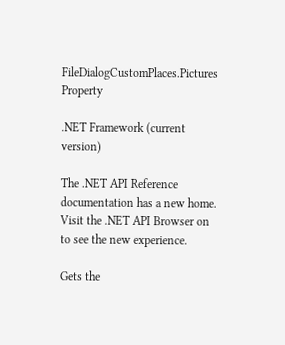FileDialogCustomPlaces.Pictures Property

.NET Framework (current version)

The .NET API Reference documentation has a new home. Visit the .NET API Browser on to see the new experience.

Gets the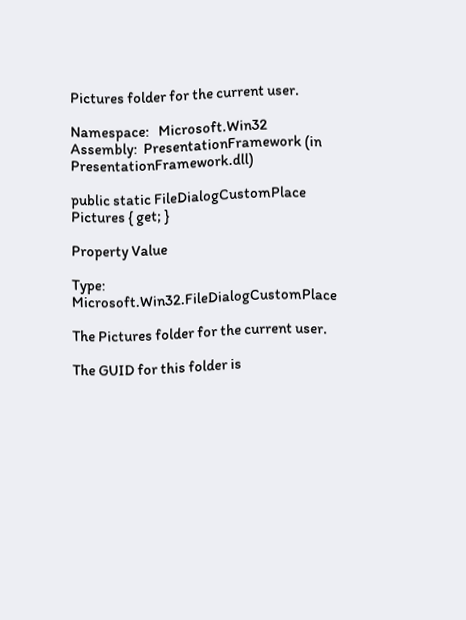Pictures folder for the current user.

Namespace:   Microsoft.Win32
Assembly:  PresentationFramework (in PresentationFramework.dll)

public static FileDialogCustomPlace Pictures { get; }

Property Value

Type: Microsoft.Win32.FileDialogCustomPlace

The Pictures folder for the current user.

The GUID for this folder is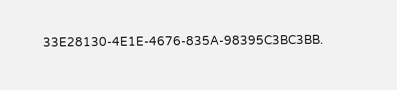33E28130-4E1E-4676-835A-98395C3BC3BB.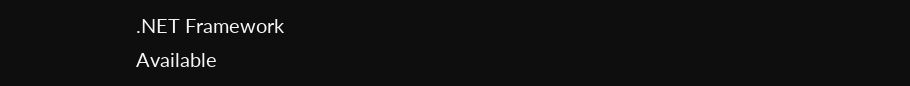.NET Framework
Available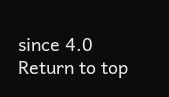since 4.0
Return to top